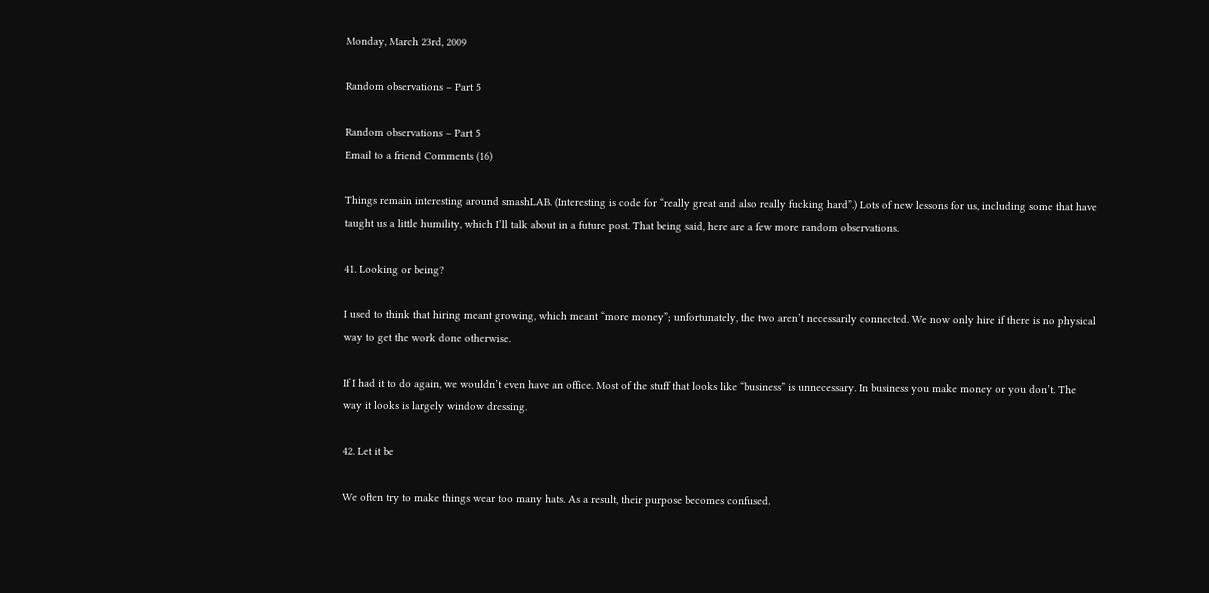Monday, March 23rd, 2009

Random observations – Part 5

Random observations – Part 5
Email to a friend Comments (16)

Things remain interesting around smashLAB. (Interesting is code for “really great and also really fucking hard”.) Lots of new lessons for us, including some that have taught us a little humility, which I’ll talk about in a future post. That being said, here are a few more random observations.

41. Looking or being?

I used to think that hiring meant growing, which meant “more money”; unfortunately, the two aren’t necessarily connected. We now only hire if there is no physical way to get the work done otherwise.

If I had it to do again, we wouldn’t even have an office. Most of the stuff that looks like “business” is unnecessary. In business you make money or you don’t. The way it looks is largely window dressing.

42. Let it be

We often try to make things wear too many hats. As a result, their purpose becomes confused.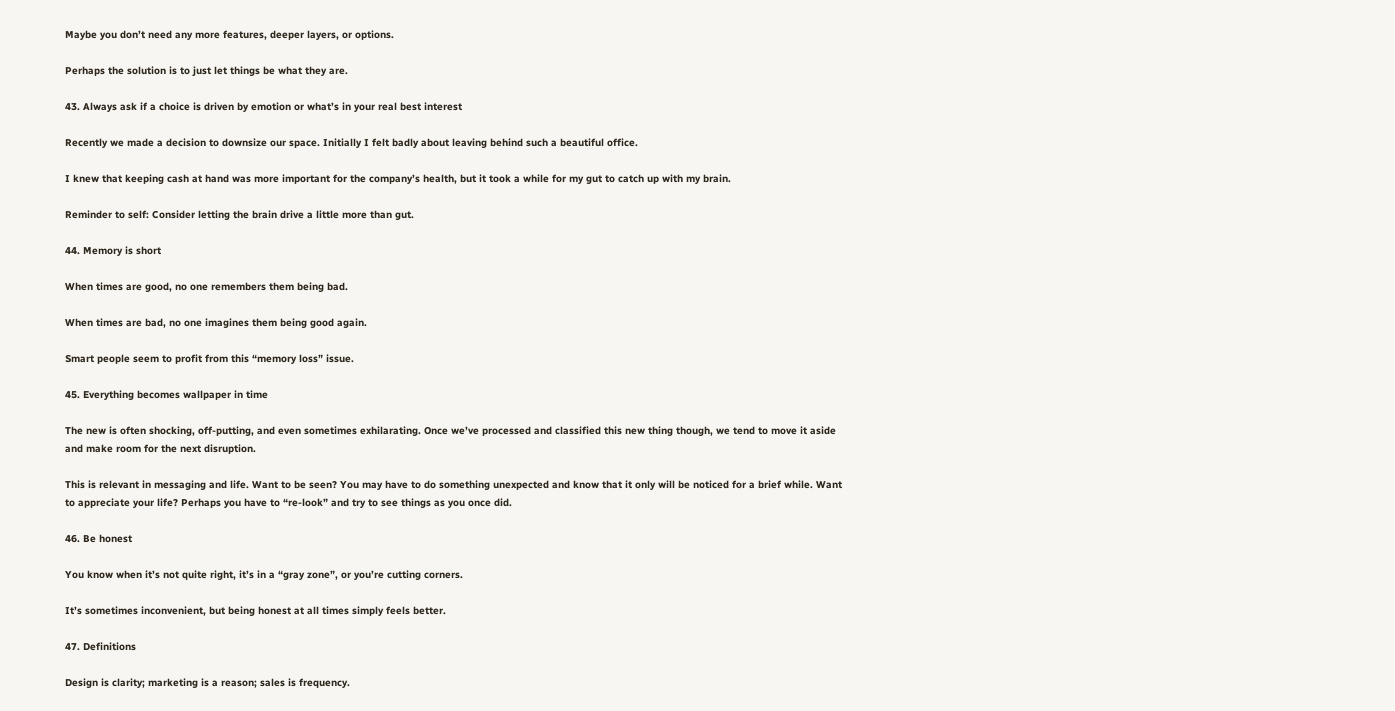Maybe you don’t need any more features, deeper layers, or options.

Perhaps the solution is to just let things be what they are.

43. Always ask if a choice is driven by emotion or what’s in your real best interest

Recently we made a decision to downsize our space. Initially I felt badly about leaving behind such a beautiful office.

I knew that keeping cash at hand was more important for the company’s health, but it took a while for my gut to catch up with my brain.

Reminder to self: Consider letting the brain drive a little more than gut.

44. Memory is short

When times are good, no one remembers them being bad.

When times are bad, no one imagines them being good again.

Smart people seem to profit from this “memory loss” issue.

45. Everything becomes wallpaper in time

The new is often shocking, off-putting, and even sometimes exhilarating. Once we’ve processed and classified this new thing though, we tend to move it aside and make room for the next disruption.

This is relevant in messaging and life. Want to be seen? You may have to do something unexpected and know that it only will be noticed for a brief while. Want to appreciate your life? Perhaps you have to “re-look” and try to see things as you once did.

46. Be honest

You know when it’s not quite right, it’s in a “gray zone”, or you’re cutting corners.

It’s sometimes inconvenient, but being honest at all times simply feels better.

47. Definitions

Design is clarity; marketing is a reason; sales is frequency.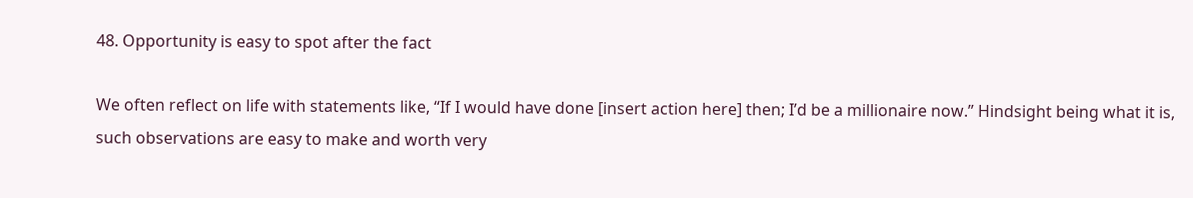48. Opportunity is easy to spot after the fact

We often reflect on life with statements like, “If I would have done [insert action here] then; I’d be a millionaire now.” Hindsight being what it is, such observations are easy to make and worth very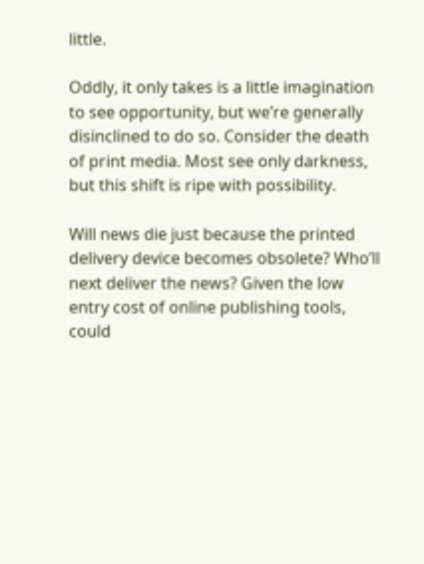little.

Oddly, it only takes is a little imagination to see opportunity, but we’re generally disinclined to do so. Consider the death of print media. Most see only darkness, but this shift is ripe with possibility.

Will news die just because the printed delivery device becomes obsolete? Who’ll next deliver the news? Given the low entry cost of online publishing tools, could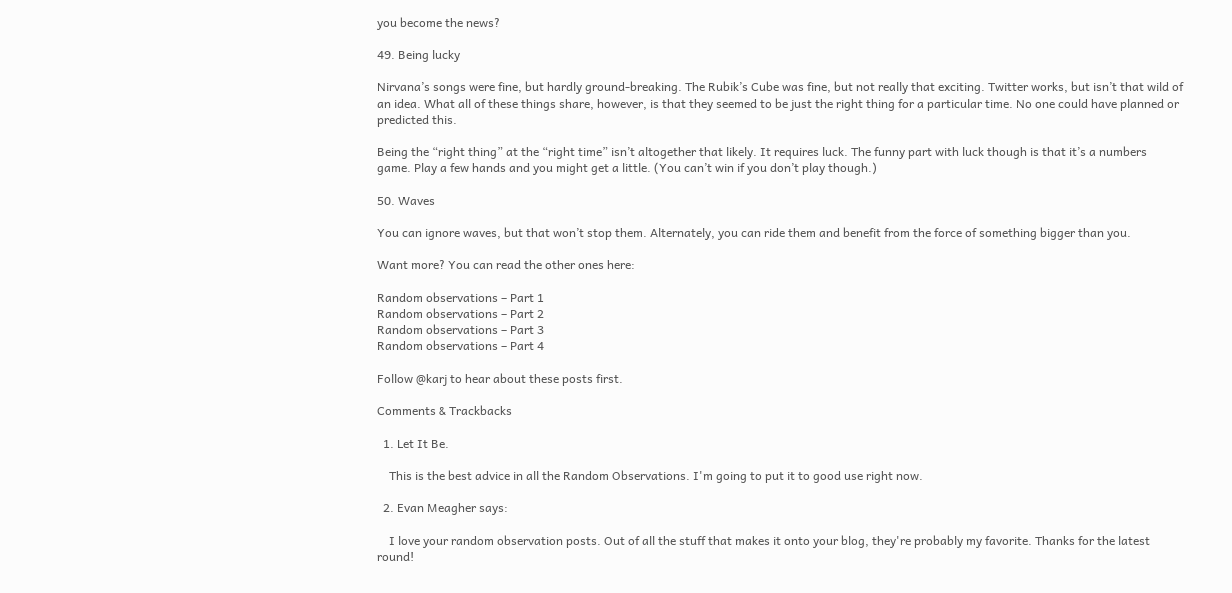you become the news?

49. Being lucky

Nirvana’s songs were fine, but hardly ground-breaking. The Rubik’s Cube was fine, but not really that exciting. Twitter works, but isn’t that wild of an idea. What all of these things share, however, is that they seemed to be just the right thing for a particular time. No one could have planned or predicted this.

Being the “right thing” at the “right time” isn’t altogether that likely. It requires luck. The funny part with luck though is that it’s a numbers game. Play a few hands and you might get a little. (You can’t win if you don’t play though.)

50. Waves

You can ignore waves, but that won’t stop them. Alternately, you can ride them and benefit from the force of something bigger than you.

Want more? You can read the other ones here:

Random observations – Part 1
Random observations – Part 2
Random observations – Part 3
Random observations – Part 4

Follow @karj to hear about these posts first.

Comments & Trackbacks

  1. Let It Be.

    This is the best advice in all the Random Observations. I'm going to put it to good use right now.

  2. Evan Meagher says:

    I love your random observation posts. Out of all the stuff that makes it onto your blog, they're probably my favorite. Thanks for the latest round!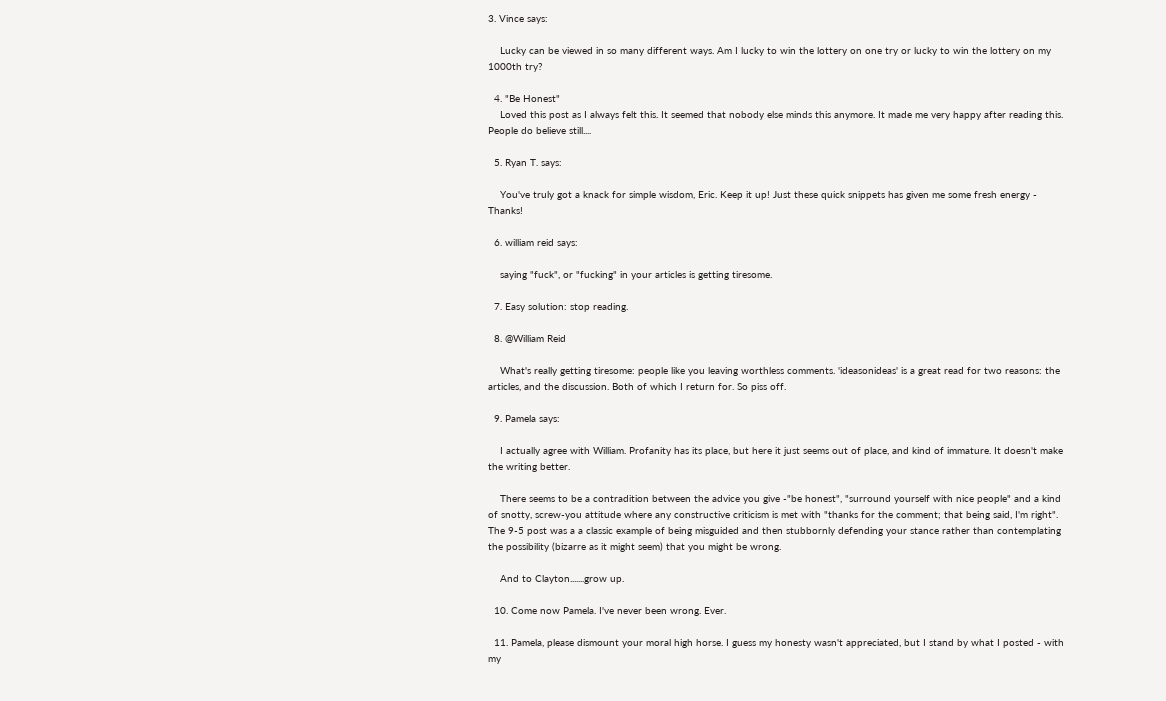3. Vince says:

    Lucky can be viewed in so many different ways. Am I lucky to win the lottery on one try or lucky to win the lottery on my 1000th try?

  4. "Be Honest"
    Loved this post as I always felt this. It seemed that nobody else minds this anymore. It made me very happy after reading this. People do believe still....

  5. Ryan T. says:

    You've truly got a knack for simple wisdom, Eric. Keep it up! Just these quick snippets has given me some fresh energy - Thanks!

  6. william reid says:

    saying "fuck", or "fucking" in your articles is getting tiresome.

  7. Easy solution: stop reading.

  8. @William Reid

    What's really getting tiresome: people like you leaving worthless comments. 'ideasonideas' is a great read for two reasons: the articles, and the discussion. Both of which I return for. So piss off.

  9. Pamela says:

    I actually agree with William. Profanity has its place, but here it just seems out of place, and kind of immature. It doesn't make the writing better.

    There seems to be a contradition between the advice you give -"be honest", "surround yourself with nice people" and a kind of snotty, screw-you attitude where any constructive criticism is met with "thanks for the comment; that being said, I'm right". The 9-5 post was a a classic example of being misguided and then stubbornly defending your stance rather than contemplating the possibility (bizarre as it might seem) that you might be wrong.

    And to Clayton.......grow up.

  10. Come now Pamela. I've never been wrong. Ever.

  11. Pamela, please dismount your moral high horse. I guess my honesty wasn't appreciated, but I stand by what I posted - with my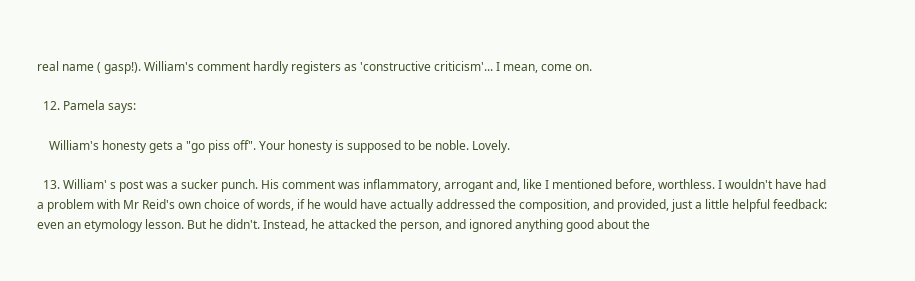real name ( gasp!). William's comment hardly registers as 'constructive criticism'... I mean, come on.

  12. Pamela says:

    William's honesty gets a "go piss off". Your honesty is supposed to be noble. Lovely.

  13. William' s post was a sucker punch. His comment was inflammatory, arrogant and, like I mentioned before, worthless. I wouldn't have had a problem with Mr Reid's own choice of words, if he would have actually addressed the composition, and provided, just a little helpful feedback: even an etymology lesson. But he didn't. Instead, he attacked the person, and ignored anything good about the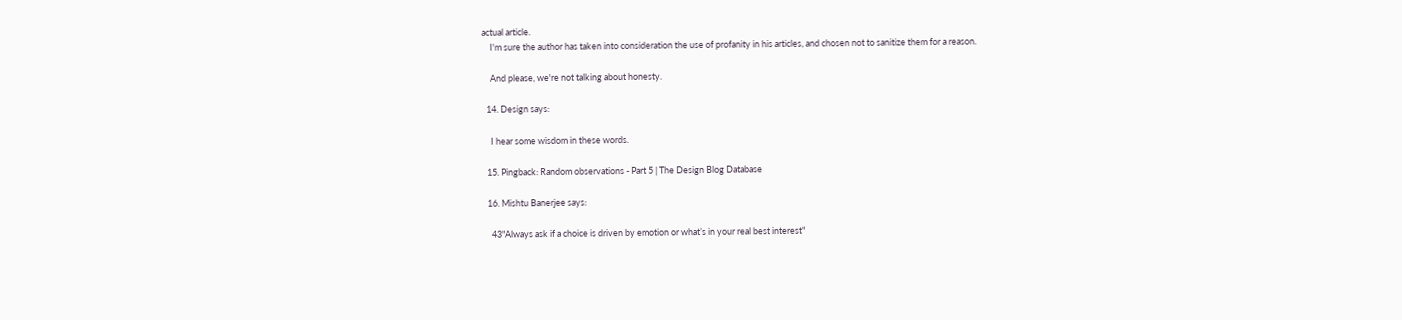actual article.
    I'm sure the author has taken into consideration the use of profanity in his articles, and chosen not to sanitize them for a reason.

    And please, we're not talking about honesty.

  14. Design says:

    I hear some wisdom in these words.

  15. Pingback: Random observations - Part 5 | The Design Blog Database

  16. Mishtu Banerjee says:

    43"Always ask if a choice is driven by emotion or what’s in your real best interest"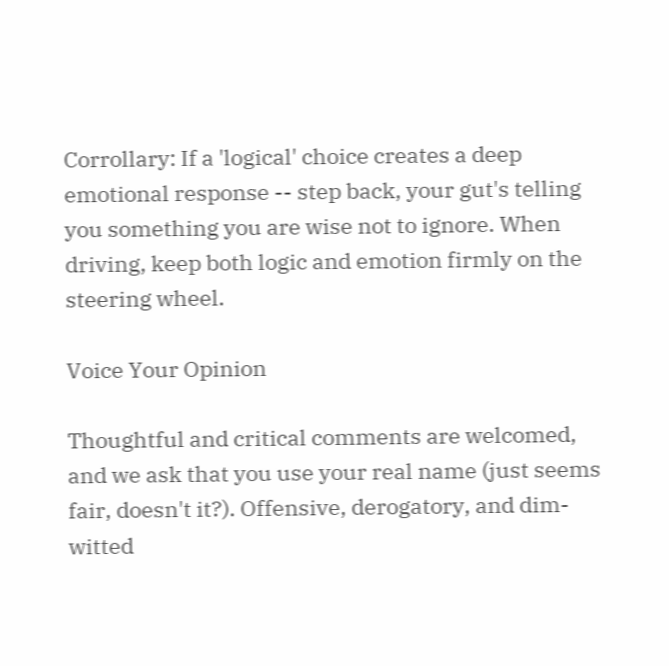Corrollary: If a 'logical' choice creates a deep emotional response -- step back, your gut's telling you something you are wise not to ignore. When driving, keep both logic and emotion firmly on the steering wheel.

Voice Your Opinion

Thoughtful and critical comments are welcomed, and we ask that you use your real name (just seems fair, doesn't it?). Offensive, derogatory, and dim-witted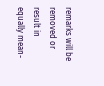remarks will be removed or result in equally mean-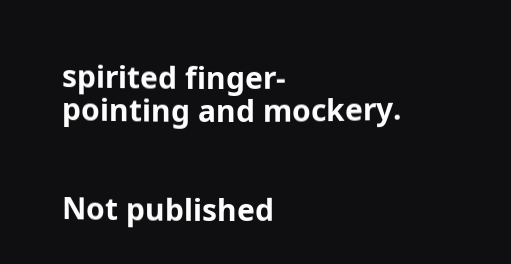spirited finger-pointing and mockery.


Not published